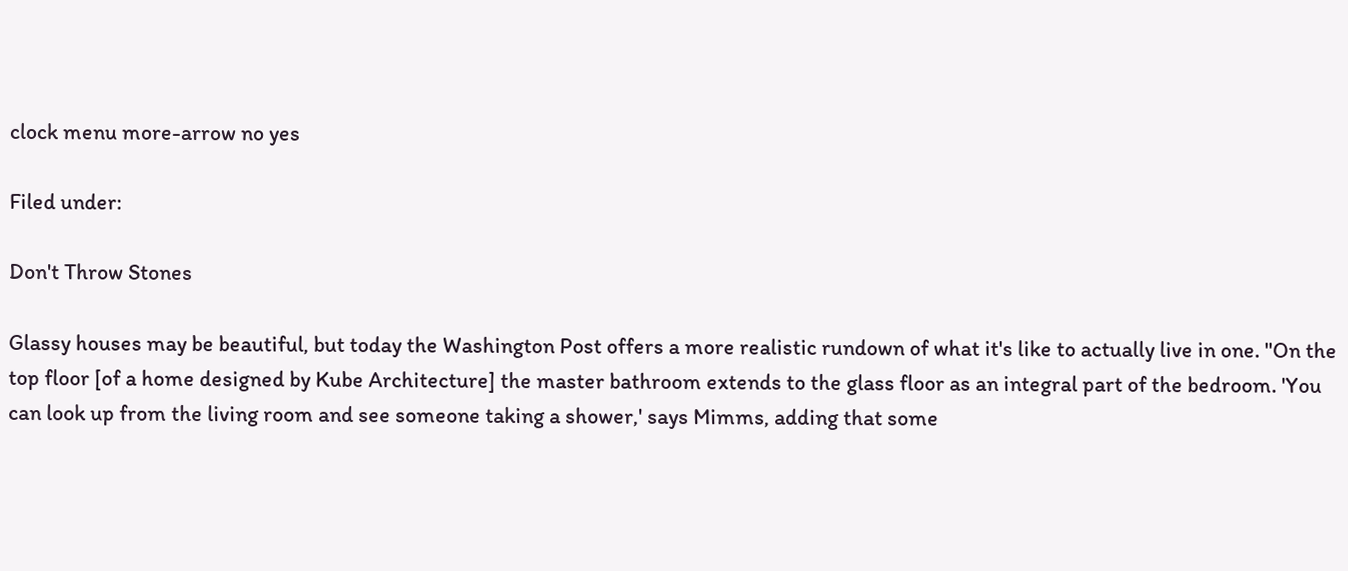clock menu more-arrow no yes

Filed under:

Don't Throw Stones

Glassy houses may be beautiful, but today the Washington Post offers a more realistic rundown of what it's like to actually live in one. "On the top floor [of a home designed by Kube Architecture] the master bathroom extends to the glass floor as an integral part of the bedroom. 'You can look up from the living room and see someone taking a shower,' says Mimms, adding that some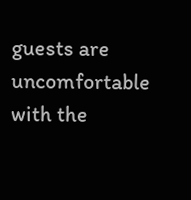guests are uncomfortable with the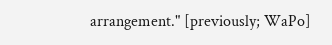arrangement." [previously; WaPo]